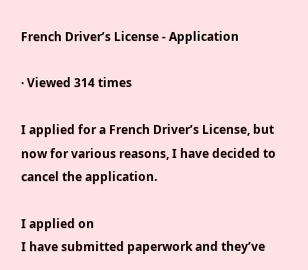French Driver’s License - Application

· Viewed 314 times

I applied for a French Driver’s License, but now for various reasons, I have decided to cancel the application.

I applied on
I have submitted paperwork and they’ve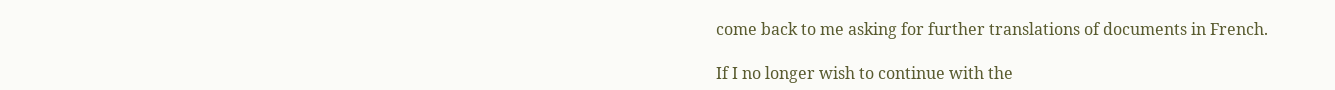come back to me asking for further translations of documents in French.

If I no longer wish to continue with the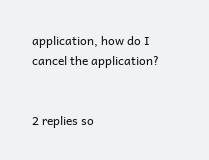application, how do I cancel the application?


2 replies so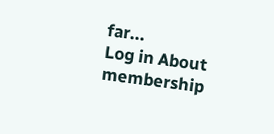far...
Log in About membership